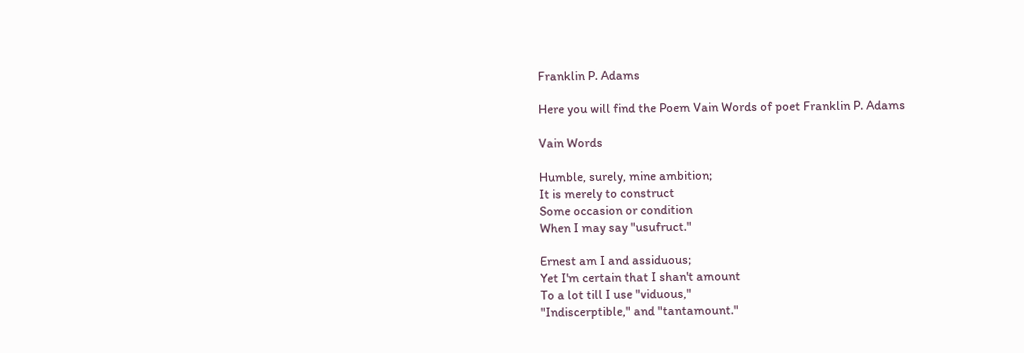Franklin P. Adams

Here you will find the Poem Vain Words of poet Franklin P. Adams

Vain Words

Humble, surely, mine ambition;
It is merely to construct
Some occasion or condition
When I may say "usufruct."

Ernest am I and assiduous;
Yet I'm certain that I shan't amount
To a lot till I use "viduous,"
"Indiscerptible," and "tantamount."